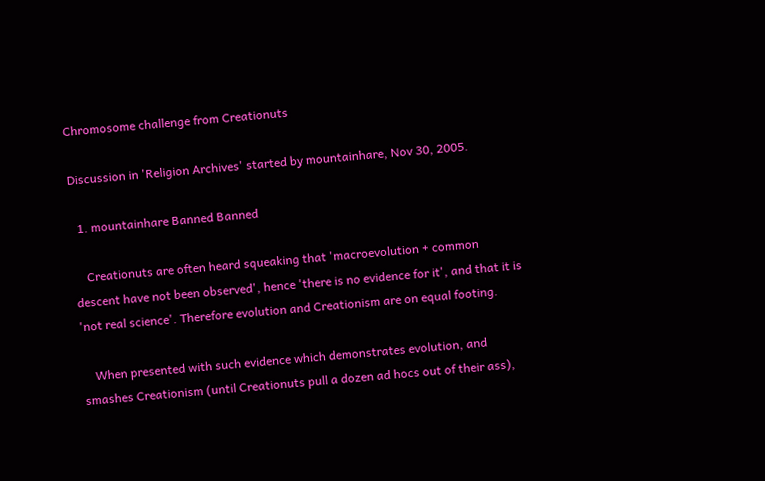Chromosome challenge from Creationuts

Discussion in 'Religion Archives' started by mountainhare, Nov 30, 2005.

  1. mountainhare Banned Banned

    Creationuts are often heard squeaking that 'macroevolution + common descent have not been observed', hence 'there is no evidence for it', and that it is 'not real science'. Therefore evolution and Creationism are on equal footing.

    When presented with such evidence which demonstrates evolution, and smashes Creationism (until Creationuts pull a dozen ad hocs out of their ass),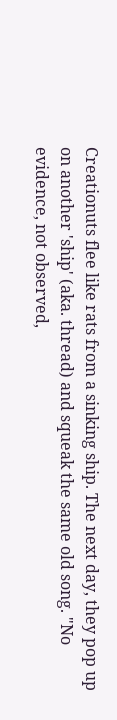Creationuts flee like rats from a sinking ship. The next day, they pop up on another 'ship' (aka. thread) and squeak the same old song. "No evidence, not observed,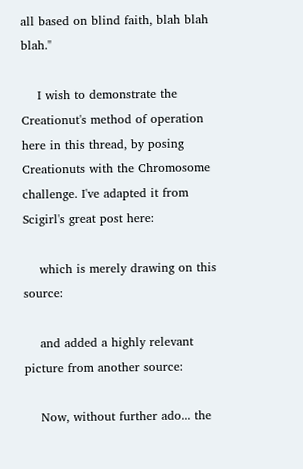all based on blind faith, blah blah blah."

    I wish to demonstrate the Creationut's method of operation here in this thread, by posing Creationuts with the Chromosome challenge. I've adapted it from Scigirl's great post here:

    which is merely drawing on this source:

    and added a highly relevant picture from another source:

    Now, without further ado... the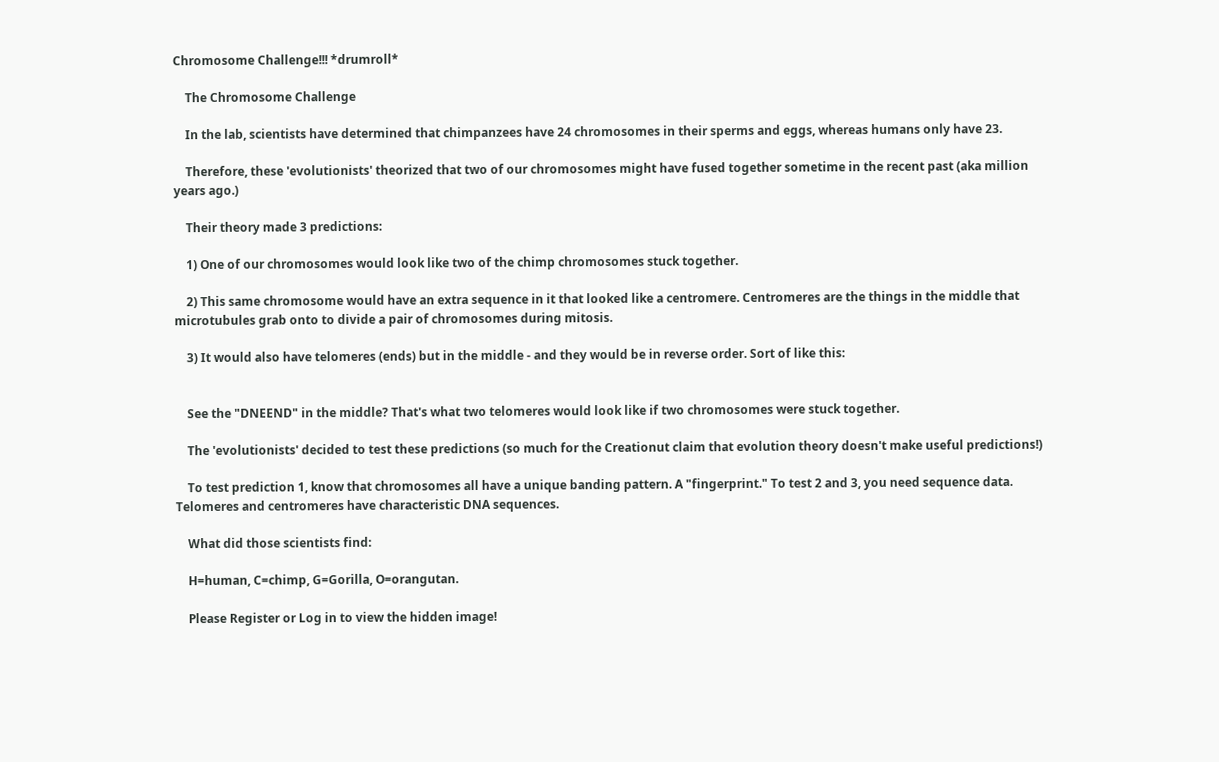Chromosome Challenge!!! *drumroll*

    The Chromosome Challenge

    In the lab, scientists have determined that chimpanzees have 24 chromosomes in their sperms and eggs, whereas humans only have 23.

    Therefore, these 'evolutionists' theorized that two of our chromosomes might have fused together sometime in the recent past (aka million years ago.)

    Their theory made 3 predictions:

    1) One of our chromosomes would look like two of the chimp chromosomes stuck together.

    2) This same chromosome would have an extra sequence in it that looked like a centromere. Centromeres are the things in the middle that microtubules grab onto to divide a pair of chromosomes during mitosis.

    3) It would also have telomeres (ends) but in the middle - and they would be in reverse order. Sort of like this:


    See the "DNEEND" in the middle? That's what two telomeres would look like if two chromosomes were stuck together.

    The 'evolutionists' decided to test these predictions (so much for the Creationut claim that evolution theory doesn't make useful predictions!)

    To test prediction 1, know that chromosomes all have a unique banding pattern. A "fingerprint." To test 2 and 3, you need sequence data. Telomeres and centromeres have characteristic DNA sequences.

    What did those scientists find:

    H=human, C=chimp, G=Gorilla, O=orangutan.

    Please Register or Log in to view the hidden image!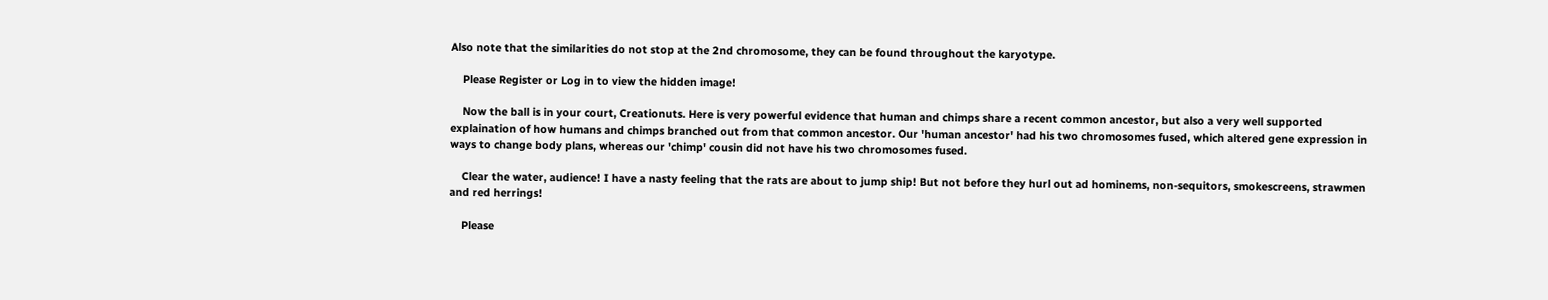Also note that the similarities do not stop at the 2nd chromosome, they can be found throughout the karyotype.

    Please Register or Log in to view the hidden image!

    Now the ball is in your court, Creationuts. Here is very powerful evidence that human and chimps share a recent common ancestor, but also a very well supported explaination of how humans and chimps branched out from that common ancestor. Our 'human ancestor' had his two chromosomes fused, which altered gene expression in ways to change body plans, whereas our 'chimp' cousin did not have his two chromosomes fused.

    Clear the water, audience! I have a nasty feeling that the rats are about to jump ship! But not before they hurl out ad hominems, non-sequitors, smokescreens, strawmen and red herrings!

    Please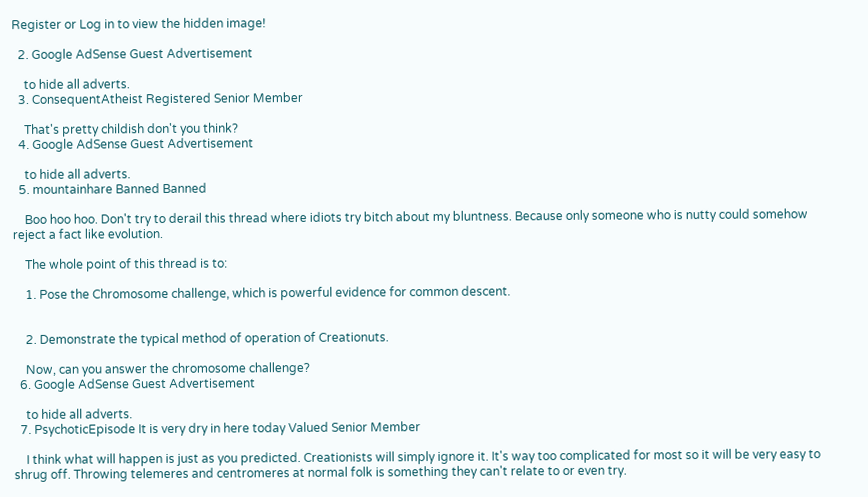Register or Log in to view the hidden image!

  2. Google AdSense Guest Advertisement

    to hide all adverts.
  3. ConsequentAtheist Registered Senior Member

    That's pretty childish don't you think?
  4. Google AdSense Guest Advertisement

    to hide all adverts.
  5. mountainhare Banned Banned

    Boo hoo hoo. Don't try to derail this thread where idiots try bitch about my bluntness. Because only someone who is nutty could somehow reject a fact like evolution.

    The whole point of this thread is to:

    1. Pose the Chromosome challenge, which is powerful evidence for common descent.


    2. Demonstrate the typical method of operation of Creationuts.

    Now, can you answer the chromosome challenge?
  6. Google AdSense Guest Advertisement

    to hide all adverts.
  7. PsychoticEpisode It is very dry in here today Valued Senior Member

    I think what will happen is just as you predicted. Creationists will simply ignore it. It's way too complicated for most so it will be very easy to shrug off. Throwing telemeres and centromeres at normal folk is something they can't relate to or even try.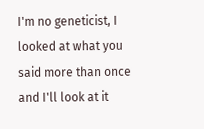I'm no geneticist, I looked at what you said more than once and I'll look at it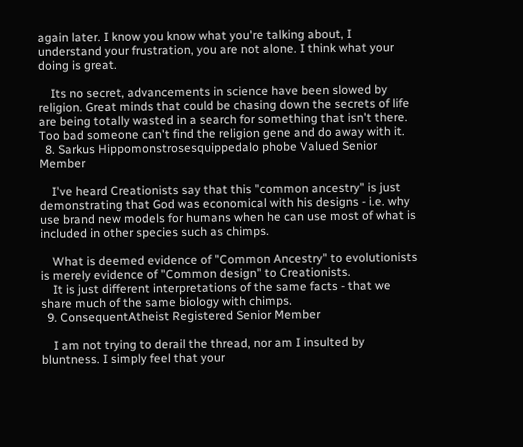again later. I know you know what you're talking about, I understand your frustration, you are not alone. I think what your doing is great.

    Its no secret, advancements in science have been slowed by religion. Great minds that could be chasing down the secrets of life are being totally wasted in a search for something that isn't there. Too bad someone can't find the religion gene and do away with it.
  8. Sarkus Hippomonstrosesquippedalo phobe Valued Senior Member

    I've heard Creationists say that this "common ancestry" is just demonstrating that God was economical with his designs - i.e. why use brand new models for humans when he can use most of what is included in other species such as chimps.

    What is deemed evidence of "Common Ancestry" to evolutionists is merely evidence of "Common design" to Creationists.
    It is just different interpretations of the same facts - that we share much of the same biology with chimps.
  9. ConsequentAtheist Registered Senior Member

    I am not trying to derail the thread, nor am I insulted by bluntness. I simply feel that your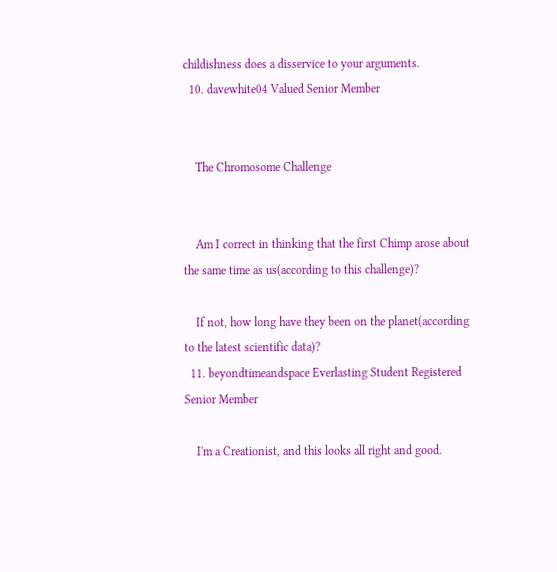childishness does a disservice to your arguments.
  10. davewhite04 Valued Senior Member


    The Chromosome Challenge


    Am I correct in thinking that the first Chimp arose about the same time as us(according to this challenge)?

    If not, how long have they been on the planet(according to the latest scientific data)?
  11. beyondtimeandspace Everlasting Student Registered Senior Member

    I'm a Creationist, and this looks all right and good.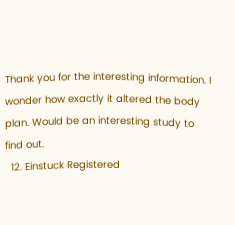Thank you for the interesting information. I wonder how exactly it altered the body plan. Would be an interesting study to find out.
  12. Einstuck Registered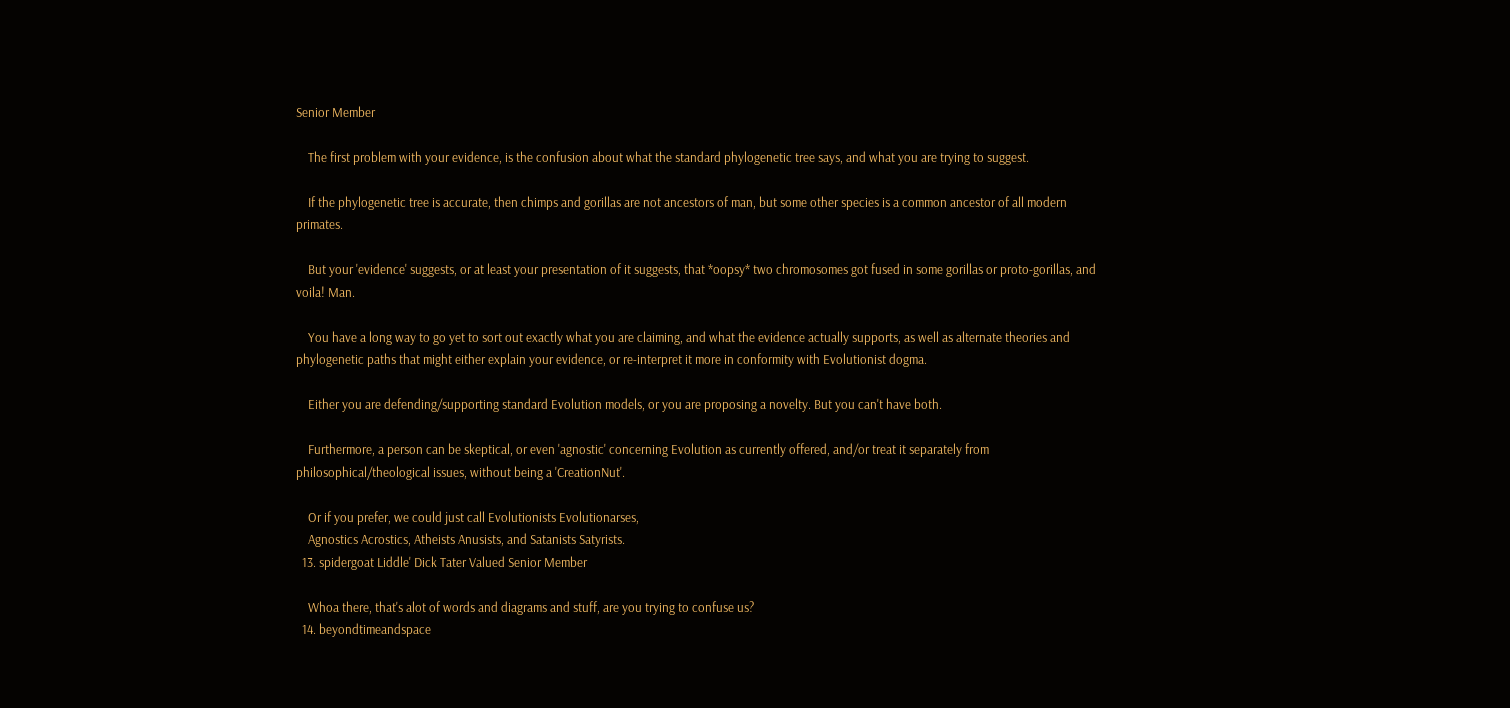Senior Member

    The first problem with your evidence, is the confusion about what the standard phylogenetic tree says, and what you are trying to suggest.

    If the phylogenetic tree is accurate, then chimps and gorillas are not ancestors of man, but some other species is a common ancestor of all modern primates.

    But your 'evidence' suggests, or at least your presentation of it suggests, that *oopsy* two chromosomes got fused in some gorillas or proto-gorillas, and voila! Man.

    You have a long way to go yet to sort out exactly what you are claiming, and what the evidence actually supports, as well as alternate theories and phylogenetic paths that might either explain your evidence, or re-interpret it more in conformity with Evolutionist dogma.

    Either you are defending/supporting standard Evolution models, or you are proposing a novelty. But you can't have both.

    Furthermore, a person can be skeptical, or even 'agnostic' concerning Evolution as currently offered, and/or treat it separately from philosophical/theological issues, without being a 'CreationNut'.

    Or if you prefer, we could just call Evolutionists Evolutionarses,
    Agnostics Acrostics, Atheists Anusists, and Satanists Satyrists.
  13. spidergoat Liddle' Dick Tater Valued Senior Member

    Whoa there, that's alot of words and diagrams and stuff, are you trying to confuse us?
  14. beyondtimeandspace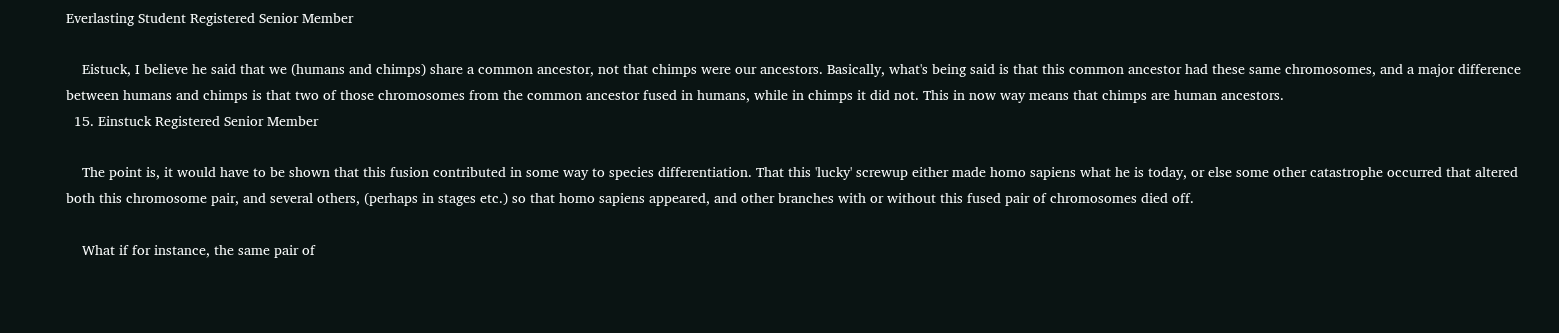Everlasting Student Registered Senior Member

    Eistuck, I believe he said that we (humans and chimps) share a common ancestor, not that chimps were our ancestors. Basically, what's being said is that this common ancestor had these same chromosomes, and a major difference between humans and chimps is that two of those chromosomes from the common ancestor fused in humans, while in chimps it did not. This in now way means that chimps are human ancestors.
  15. Einstuck Registered Senior Member

    The point is, it would have to be shown that this fusion contributed in some way to species differentiation. That this 'lucky' screwup either made homo sapiens what he is today, or else some other catastrophe occurred that altered both this chromosome pair, and several others, (perhaps in stages etc.) so that homo sapiens appeared, and other branches with or without this fused pair of chromosomes died off.

    What if for instance, the same pair of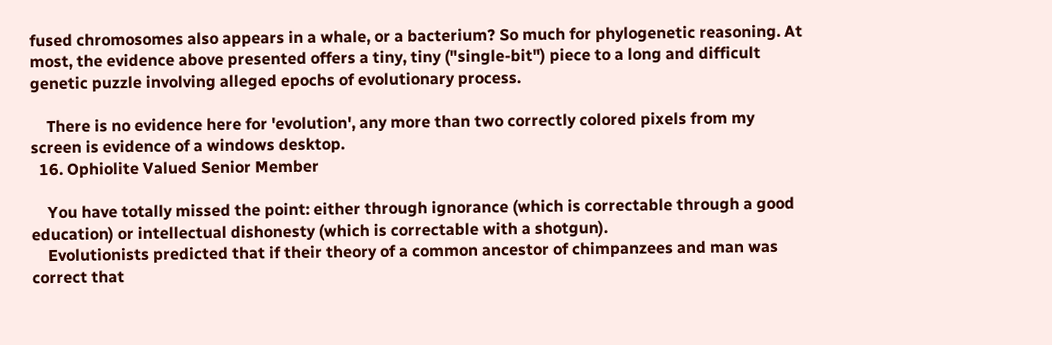fused chromosomes also appears in a whale, or a bacterium? So much for phylogenetic reasoning. At most, the evidence above presented offers a tiny, tiny ("single-bit") piece to a long and difficult genetic puzzle involving alleged epochs of evolutionary process.

    There is no evidence here for 'evolution', any more than two correctly colored pixels from my screen is evidence of a windows desktop.
  16. Ophiolite Valued Senior Member

    You have totally missed the point: either through ignorance (which is correctable through a good education) or intellectual dishonesty (which is correctable with a shotgun).
    Evolutionists predicted that if their theory of a common ancestor of chimpanzees and man was correct that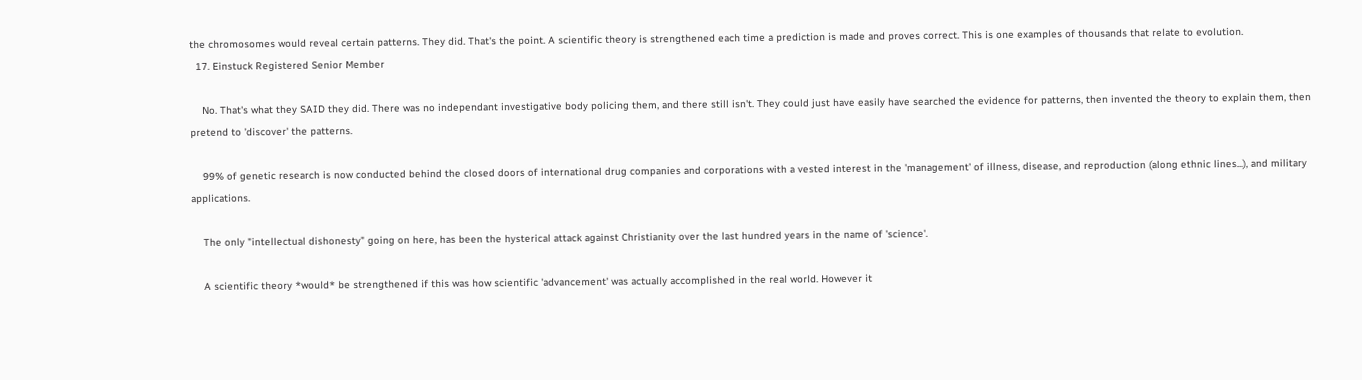the chromosomes would reveal certain patterns. They did. That's the point. A scientific theory is strengthened each time a prediction is made and proves correct. This is one examples of thousands that relate to evolution.
  17. Einstuck Registered Senior Member

    No. That's what they SAID they did. There was no independant investigative body policing them, and there still isn't. They could just have easily have searched the evidence for patterns, then invented the theory to explain them, then pretend to 'discover' the patterns.

    99% of genetic research is now conducted behind the closed doors of international drug companies and corporations with a vested interest in the 'management' of illness, disease, and reproduction (along ethnic lines...), and military applications.

    The only "intellectual dishonesty" going on here, has been the hysterical attack against Christianity over the last hundred years in the name of 'science'.

    A scientific theory *would* be strengthened if this was how scientific 'advancement' was actually accomplished in the real world. However it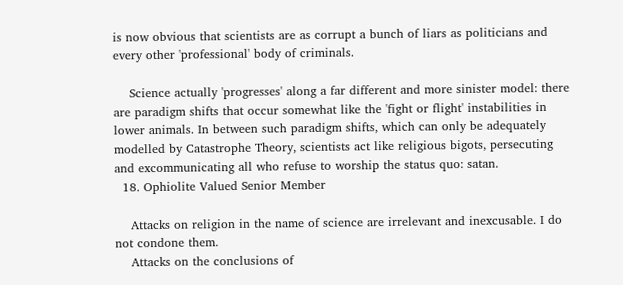is now obvious that scientists are as corrupt a bunch of liars as politicians and every other 'professional' body of criminals.

    Science actually 'progresses' along a far different and more sinister model: there are paradigm shifts that occur somewhat like the 'fight or flight' instabilities in lower animals. In between such paradigm shifts, which can only be adequately modelled by Catastrophe Theory, scientists act like religious bigots, persecuting and excommunicating all who refuse to worship the status quo: satan.
  18. Ophiolite Valued Senior Member

    Attacks on religion in the name of science are irrelevant and inexcusable. I do not condone them.
    Attacks on the conclusions of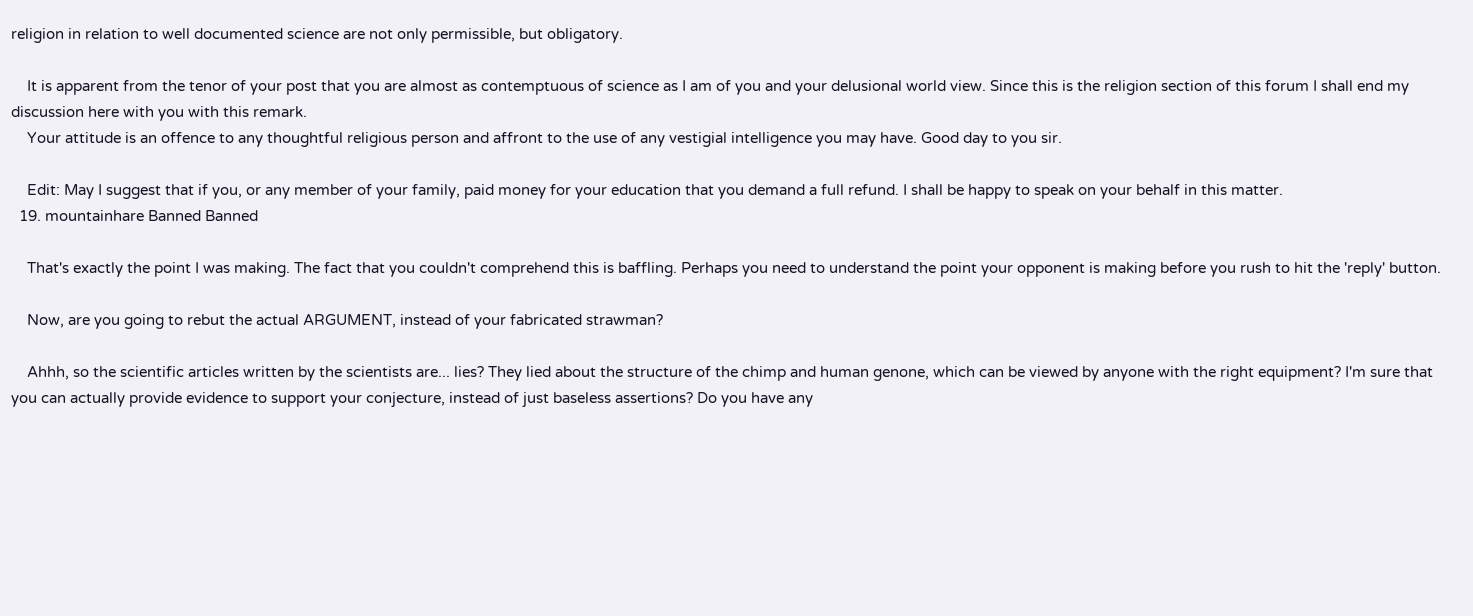religion in relation to well documented science are not only permissible, but obligatory.

    It is apparent from the tenor of your post that you are almost as contemptuous of science as I am of you and your delusional world view. Since this is the religion section of this forum I shall end my discussion here with you with this remark.
    Your attitude is an offence to any thoughtful religious person and affront to the use of any vestigial intelligence you may have. Good day to you sir.

    Edit: May I suggest that if you, or any member of your family, paid money for your education that you demand a full refund. I shall be happy to speak on your behalf in this matter.
  19. mountainhare Banned Banned

    That's exactly the point I was making. The fact that you couldn't comprehend this is baffling. Perhaps you need to understand the point your opponent is making before you rush to hit the 'reply' button.

    Now, are you going to rebut the actual ARGUMENT, instead of your fabricated strawman?

    Ahhh, so the scientific articles written by the scientists are... lies? They lied about the structure of the chimp and human genone, which can be viewed by anyone with the right equipment? I'm sure that you can actually provide evidence to support your conjecture, instead of just baseless assertions? Do you have any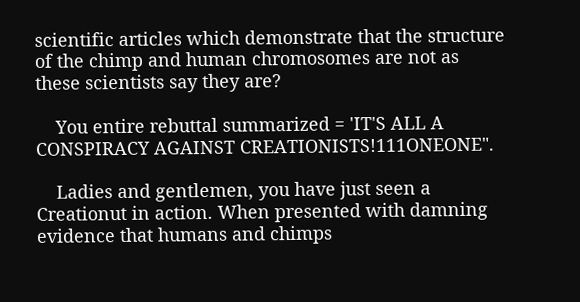scientific articles which demonstrate that the structure of the chimp and human chromosomes are not as these scientists say they are?

    You entire rebuttal summarized = 'IT'S ALL A CONSPIRACY AGAINST CREATIONISTS!111ONEONE".

    Ladies and gentlemen, you have just seen a Creationut in action. When presented with damning evidence that humans and chimps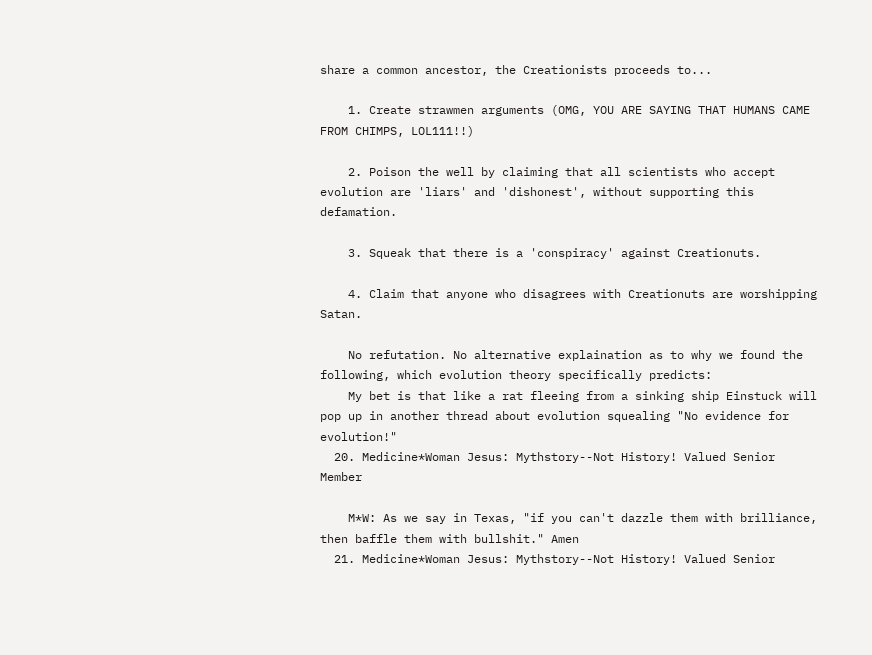share a common ancestor, the Creationists proceeds to...

    1. Create strawmen arguments (OMG, YOU ARE SAYING THAT HUMANS CAME FROM CHIMPS, LOL111!!)

    2. Poison the well by claiming that all scientists who accept evolution are 'liars' and 'dishonest', without supporting this defamation.

    3. Squeak that there is a 'conspiracy' against Creationuts.

    4. Claim that anyone who disagrees with Creationuts are worshipping Satan.

    No refutation. No alternative explaination as to why we found the following, which evolution theory specifically predicts:
    My bet is that like a rat fleeing from a sinking ship Einstuck will pop up in another thread about evolution squealing "No evidence for evolution!"
  20. Medicine*Woman Jesus: Mythstory--Not History! Valued Senior Member

    M*W: As we say in Texas, "if you can't dazzle them with brilliance, then baffle them with bullshit." Amen
  21. Medicine*Woman Jesus: Mythstory--Not History! Valued Senior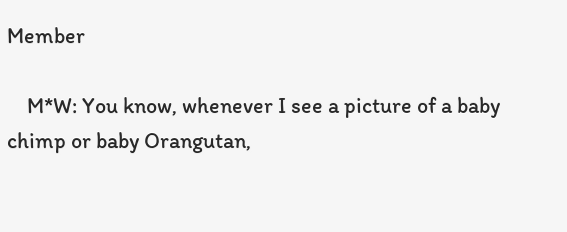Member

    M*W: You know, whenever I see a picture of a baby chimp or baby Orangutan,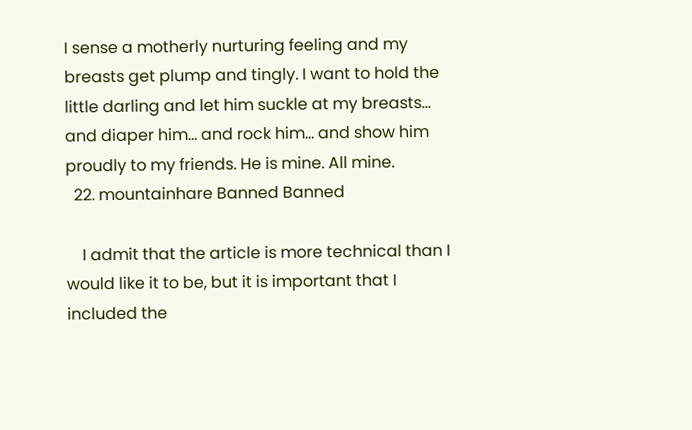I sense a motherly nurturing feeling and my breasts get plump and tingly. I want to hold the little darling and let him suckle at my breasts... and diaper him... and rock him... and show him proudly to my friends. He is mine. All mine.
  22. mountainhare Banned Banned

    I admit that the article is more technical than I would like it to be, but it is important that I included the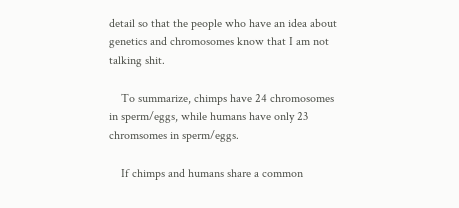detail so that the people who have an idea about genetics and chromosomes know that I am not talking shit.

    To summarize, chimps have 24 chromosomes in sperm/eggs, while humans have only 23 chromsomes in sperm/eggs.

    If chimps and humans share a common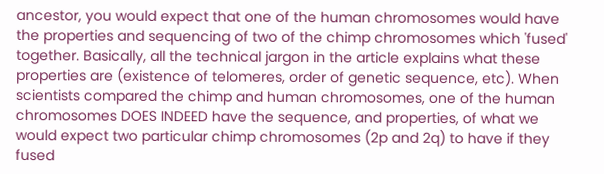ancestor, you would expect that one of the human chromosomes would have the properties and sequencing of two of the chimp chromosomes which 'fused' together. Basically, all the technical jargon in the article explains what these properties are (existence of telomeres, order of genetic sequence, etc). When scientists compared the chimp and human chromosomes, one of the human chromosomes DOES INDEED have the sequence, and properties, of what we would expect two particular chimp chromosomes (2p and 2q) to have if they fused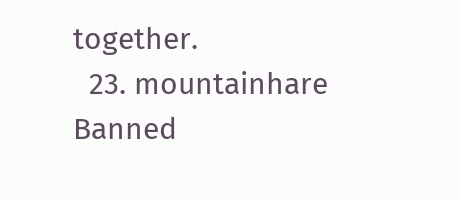together.
  23. mountainhare Banned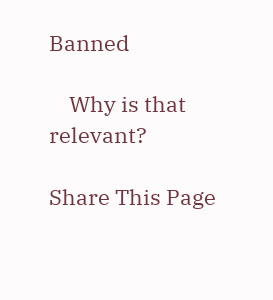Banned

    Why is that relevant?

Share This Page